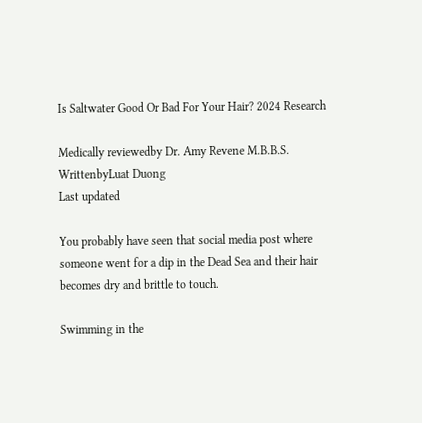Is Saltwater Good Or Bad For Your Hair? 2024 Research

Medically reviewedby Dr. Amy Revene M.B.B.S.
WrittenbyLuat Duong
Last updated

You probably have seen that social media post where someone went for a dip in the Dead Sea and their hair becomes dry and brittle to touch.

Swimming in the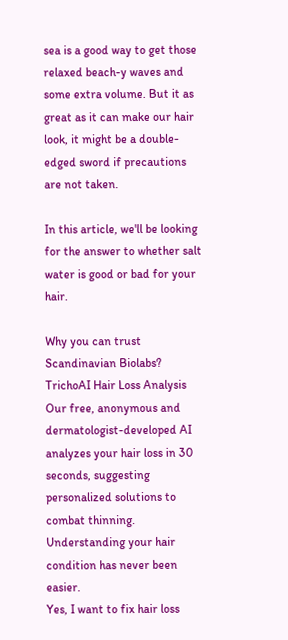sea is a good way to get those relaxed beach-y waves and some extra volume. But it as great as it can make our hair look, it might be a double-edged sword if precautions are not taken.

In this article, we'll be looking for the answer to whether salt water is good or bad for your hair.

Why you can trust Scandinavian Biolabs?
TrichoAI Hair Loss Analysis
Our free, anonymous and dermatologist-developed AI analyzes your hair loss in 30 seconds, suggesting personalized solutions to combat thinning. Understanding your hair condition has never been easier.
Yes, I want to fix hair loss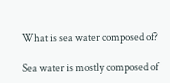What is sea water composed of?

Sea water is mostly composed of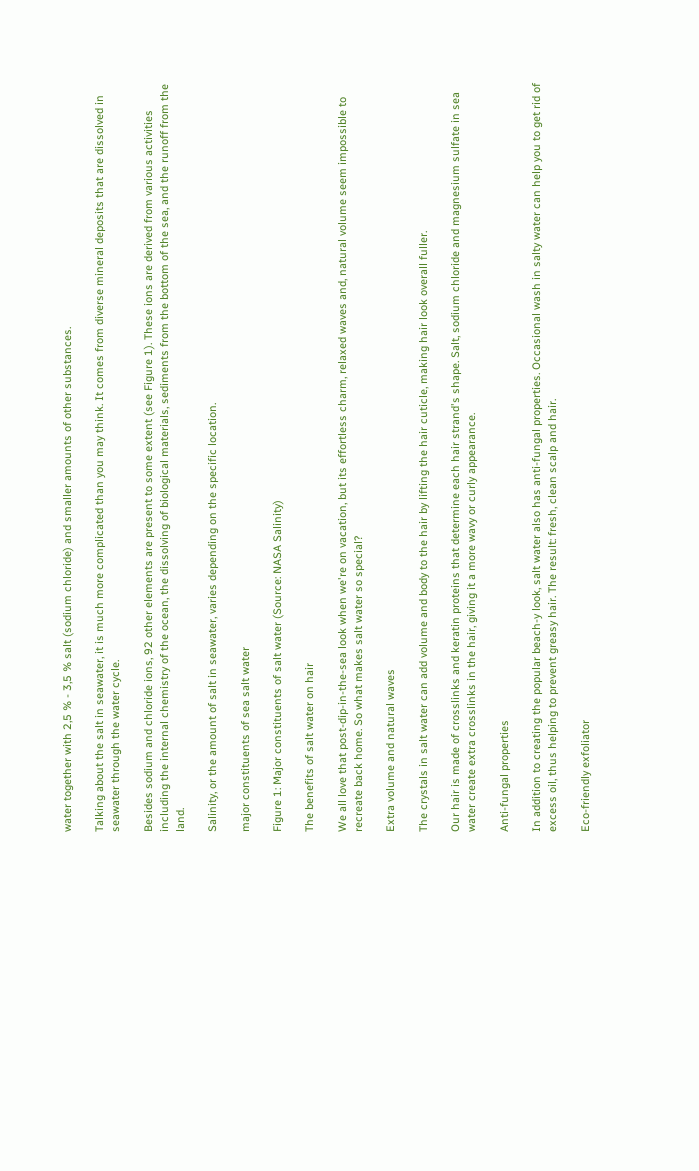water together with 2,5 % - 3,5 % salt (sodium chloride) and smaller amounts of other substances.

Talking about the salt in seawater, it is much more complicated than you may think. It comes from diverse mineral deposits that are dissolved in seawater through the water cycle.

Besides sodium and chloride ions, 92 other elements are present to some extent (see Figure 1). These ions are derived from various activities including the internal chemistry of the ocean, the dissolving of biological materials, sediments from the bottom of the sea, and the runoff from the land.

Salinity, or the amount of salt in seawater, varies depending on the specific location.

major constituents of sea salt water

Figure 1: Major constituents of salt water (Source: NASA Salinity)

The benefits of salt water on hair

We all love that post-dip-in-the-sea look when we're on vacation, but its effortless charm, relaxed waves and, natural volume seem impossible to recreate back home. So what makes salt water so special?

Extra volume and natural waves

The crystals in salt water can add volume and body to the hair by lifting the hair cuticle, making hair look overall fuller.

Our hair is made of crosslinks and keratin proteins that determine each hair strand's shape. Salt, sodium chloride and magnesium sulfate in sea water create extra crosslinks in the hair, giving it a more wavy or curly appearance.

Anti-fungal properties

In addition to creating the popular beach-y look, salt water also has anti-fungal properties. Occasional wash in salty water can help you to get rid of excess oil, thus helping to prevent greasy hair. The result: fresh, clean scalp and hair.

Eco-friendly exfoliator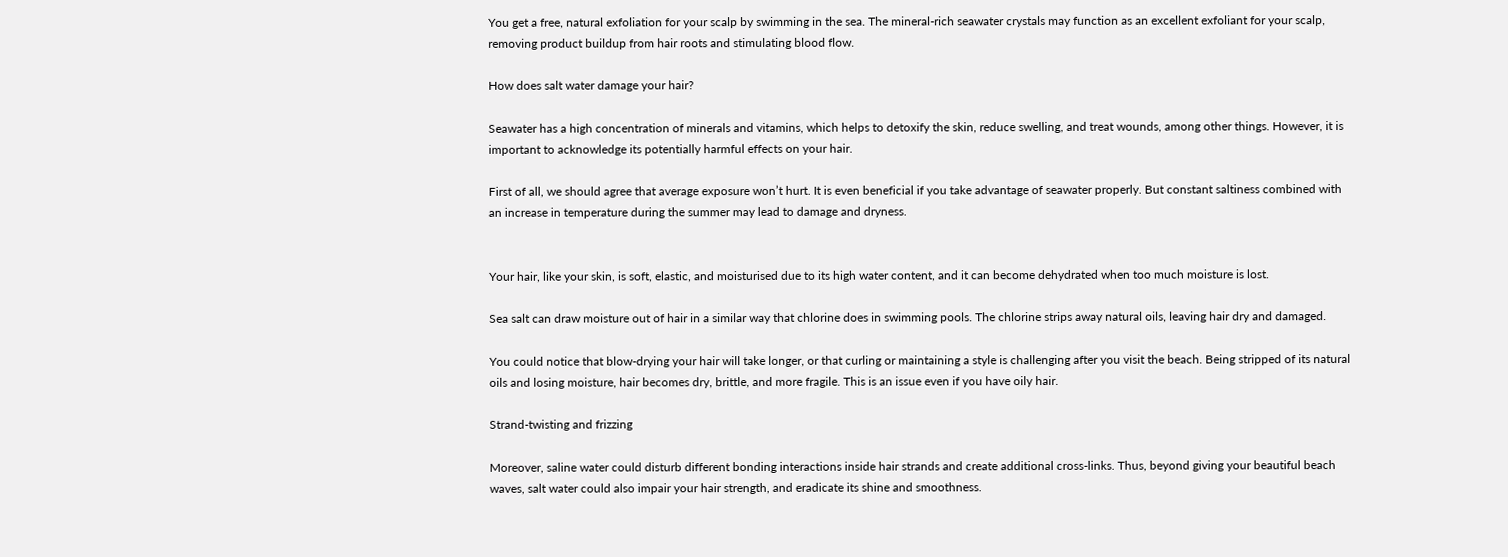You get a free, natural exfoliation for your scalp by swimming in the sea. The mineral-rich seawater crystals may function as an excellent exfoliant for your scalp, removing product buildup from hair roots and stimulating blood flow.

How does salt water damage your hair?

Seawater has a high concentration of minerals and vitamins, which helps to detoxify the skin, reduce swelling, and treat wounds, among other things. However, it is important to acknowledge its potentially harmful effects on your hair.

First of all, we should agree that average exposure won’t hurt. It is even beneficial if you take advantage of seawater properly. But constant saltiness combined with an increase in temperature during the summer may lead to damage and dryness.


Your hair, like your skin, is soft, elastic, and moisturised due to its high water content, and it can become dehydrated when too much moisture is lost.

Sea salt can draw moisture out of hair in a similar way that chlorine does in swimming pools. The chlorine strips away natural oils, leaving hair dry and damaged.

You could notice that blow-drying your hair will take longer, or that curling or maintaining a style is challenging after you visit the beach. Being stripped of its natural oils and losing moisture, hair becomes dry, brittle, and more fragile. This is an issue even if you have oily hair.

Strand-twisting and frizzing

Moreover, saline water could disturb different bonding interactions inside hair strands and create additional cross-links. Thus, beyond giving your beautiful beach waves, salt water could also impair your hair strength, and eradicate its shine and smoothness.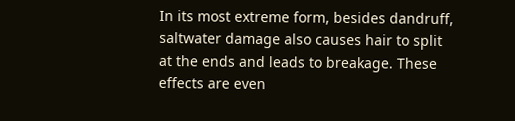In its most extreme form, besides dandruff, saltwater damage also causes hair to split at the ends and leads to breakage. These effects are even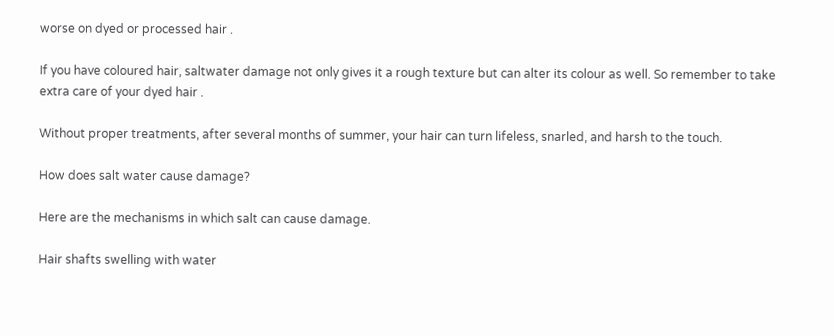worse on dyed or processed hair .

If you have coloured hair, saltwater damage not only gives it a rough texture but can alter its colour as well. So remember to take extra care of your dyed hair .

Without proper treatments, after several months of summer, your hair can turn lifeless, snarled, and harsh to the touch.

How does salt water cause damage?

Here are the mechanisms in which salt can cause damage.

Hair shafts swelling with water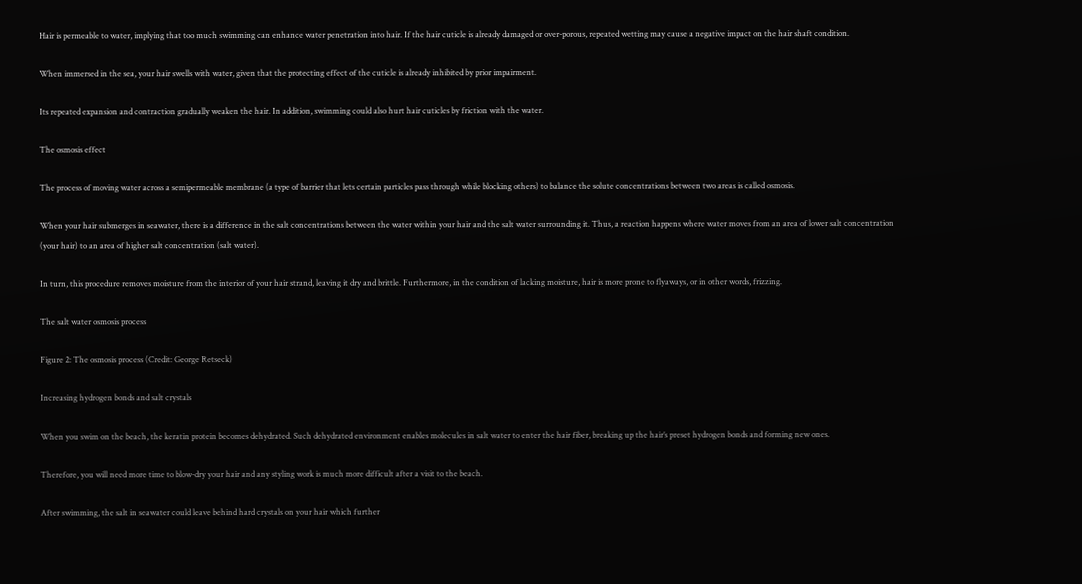Hair is permeable to water, implying that too much swimming can enhance water penetration into hair. If the hair cuticle is already damaged or over-porous, repeated wetting may cause a negative impact on the hair shaft condition.

When immersed in the sea, your hair swells with water, given that the protecting effect of the cuticle is already inhibited by prior impairment.

Its repeated expansion and contraction gradually weaken the hair. In addition, swimming could also hurt hair cuticles by friction with the water.

The osmosis effect

The process of moving water across a semipermeable membrane (a type of barrier that lets certain particles pass through while blocking others) to balance the solute concentrations between two areas is called osmosis.

When your hair submerges in seawater, there is a difference in the salt concentrations between the water within your hair and the salt water surrounding it. Thus, a reaction happens where water moves from an area of lower salt concentration (your hair) to an area of higher salt concentration (salt water).

In turn, this procedure removes moisture from the interior of your hair strand, leaving it dry and brittle. Furthermore, in the condition of lacking moisture, hair is more prone to flyaways, or in other words, frizzing.

The salt water osmosis process

Figure 2: The osmosis process (Credit: George Retseck)

Increasing hydrogen bonds and salt crystals

When you swim on the beach, the keratin protein becomes dehydrated. Such dehydrated environment enables molecules in salt water to enter the hair fiber, breaking up the hair’s preset hydrogen bonds and forming new ones.

Therefore, you will need more time to blow-dry your hair and any styling work is much more difficult after a visit to the beach.

After swimming, the salt in seawater could leave behind hard crystals on your hair which further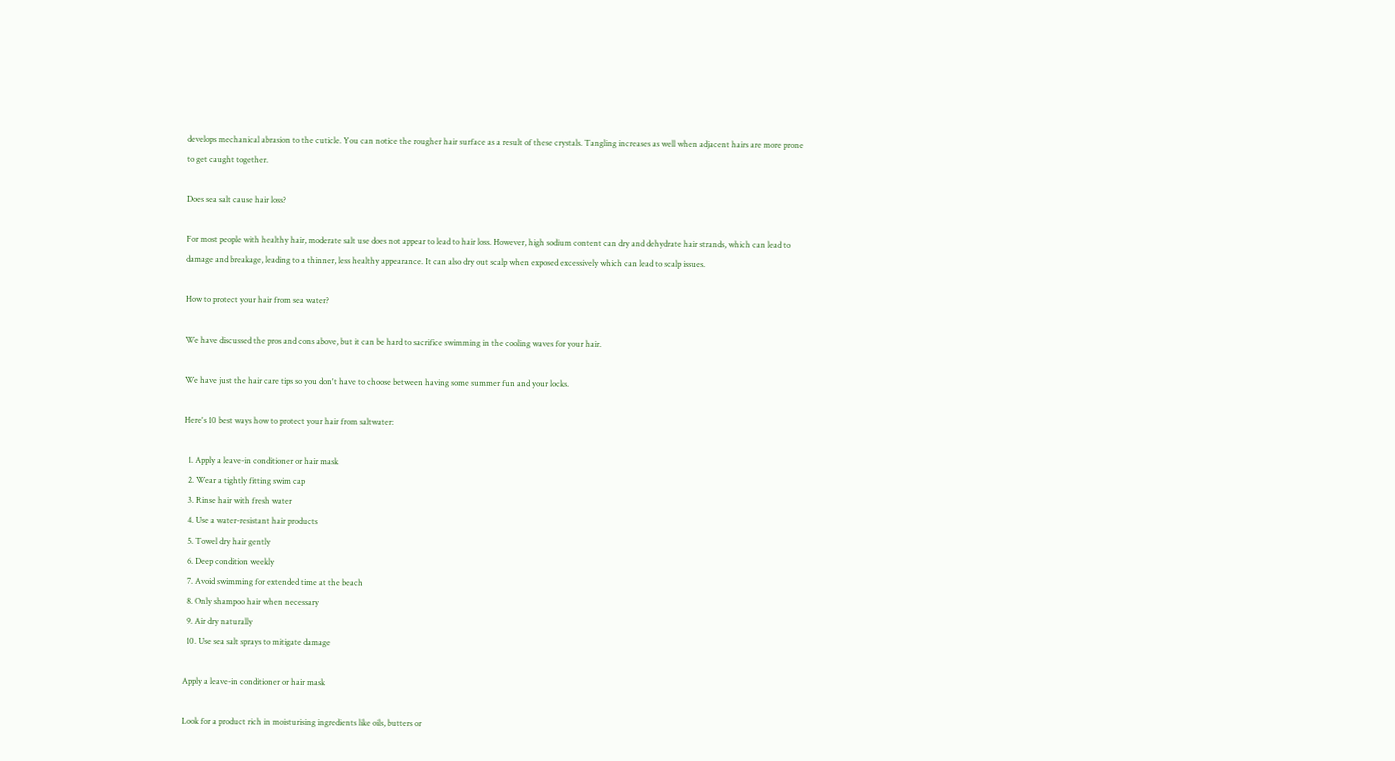develops mechanical abrasion to the cuticle. You can notice the rougher hair surface as a result of these crystals. Tangling increases as well when adjacent hairs are more prone to get caught together.

Does sea salt cause hair loss?

For most people with healthy hair, moderate salt use does not appear to lead to hair loss. However, high sodium content can dry and dehydrate hair strands, which can lead to damage and breakage, leading to a thinner, less healthy appearance. It can also dry out scalp when exposed excessively which can lead to scalp issues.

How to protect your hair from sea water?

We have discussed the pros and cons above, but it can be hard to sacrifice swimming in the cooling waves for your hair.

We have just the hair care tips so you don't have to choose between having some summer fun and your locks.

Here's 10 best ways how to protect your hair from saltwater:

  1. Apply a leave-in conditioner or hair mask
  2. Wear a tightly fitting swim cap
  3. Rinse hair with fresh water
  4. Use a water-resistant hair products
  5. Towel dry hair gently
  6. Deep condition weekly
  7. Avoid swimming for extended time at the beach
  8. Only shampoo hair when necessary
  9. Air dry naturally
  10. Use sea salt sprays to mitigate damage

Apply a leave-in conditioner or hair mask

Look for a product rich in moisturising ingredients like oils, butters or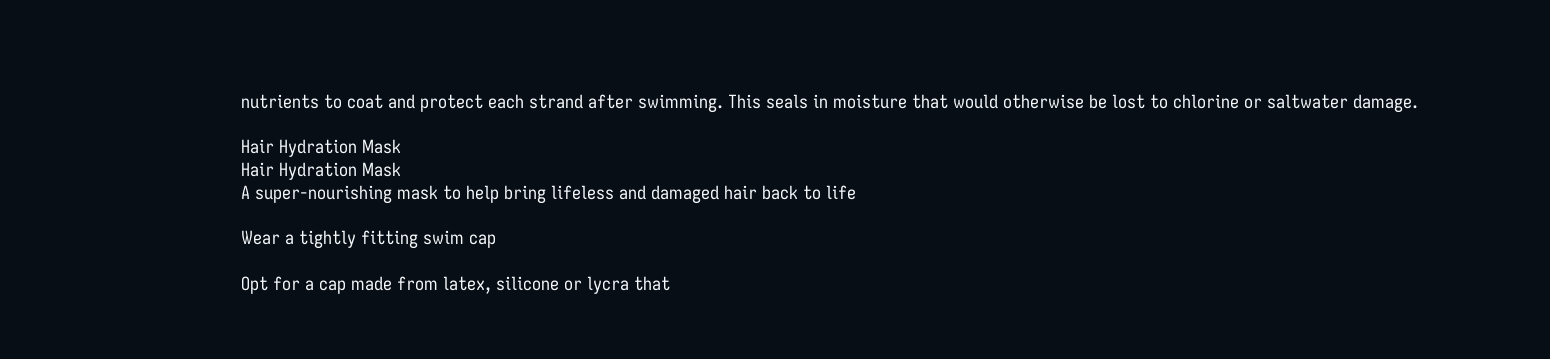nutrients to coat and protect each strand after swimming. This seals in moisture that would otherwise be lost to chlorine or saltwater damage.

Hair Hydration Mask
Hair Hydration Mask
A super-nourishing mask to help bring lifeless and damaged hair back to life

Wear a tightly fitting swim cap

Opt for a cap made from latex, silicone or lycra that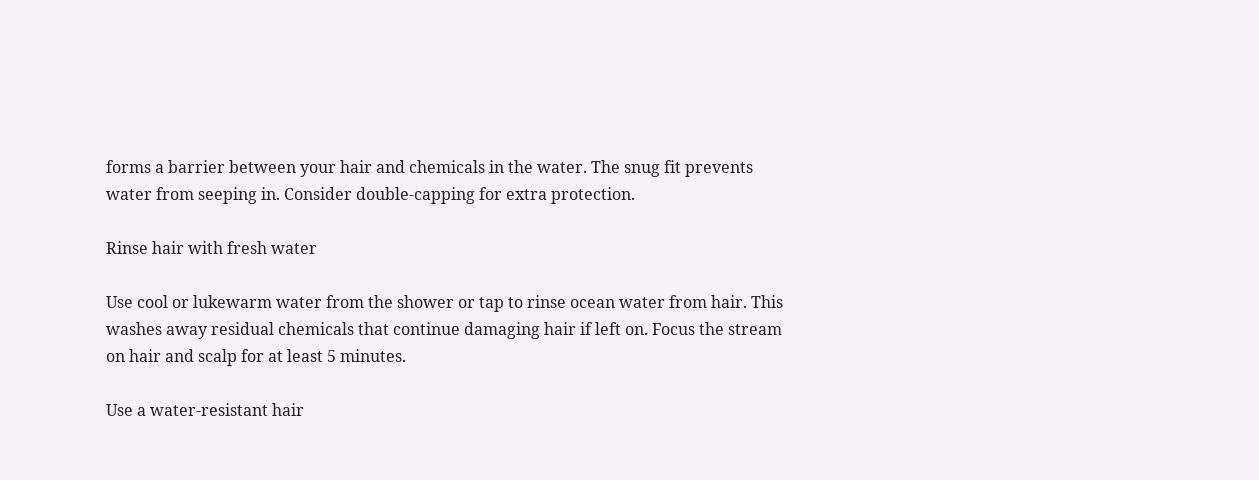forms a barrier between your hair and chemicals in the water. The snug fit prevents water from seeping in. Consider double-capping for extra protection.

Rinse hair with fresh water

Use cool or lukewarm water from the shower or tap to rinse ocean water from hair. This washes away residual chemicals that continue damaging hair if left on. Focus the stream on hair and scalp for at least 5 minutes.

Use a water-resistant hair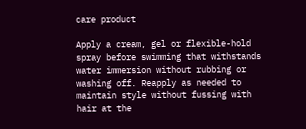care product

Apply a cream, gel or flexible-hold spray before swimming that withstands water immersion without rubbing or washing off. Reapply as needed to maintain style without fussing with hair at the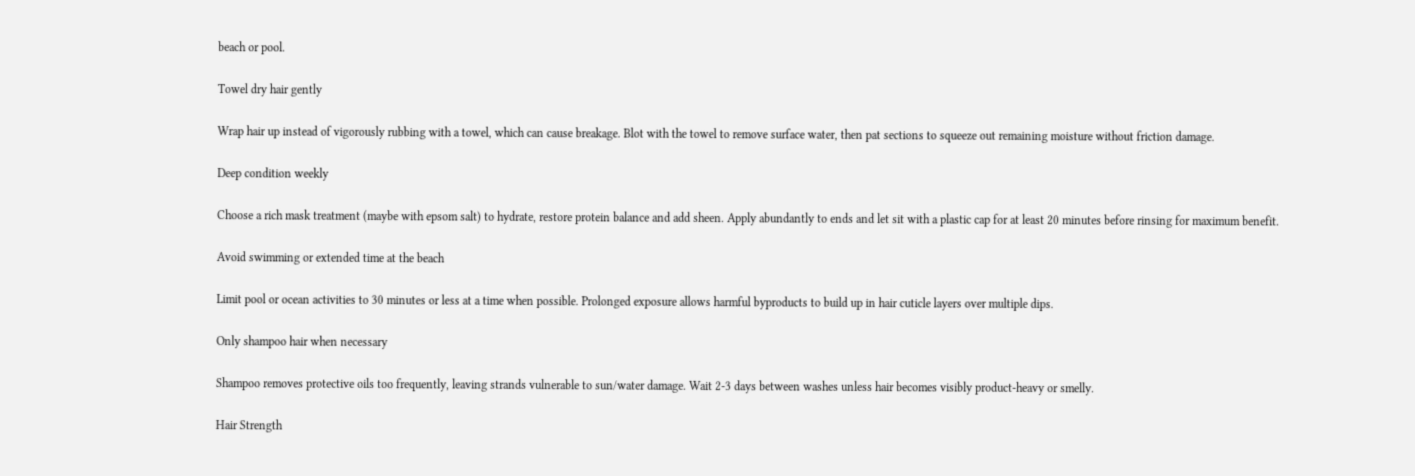beach or pool.

Towel dry hair gently

Wrap hair up instead of vigorously rubbing with a towel, which can cause breakage. Blot with the towel to remove surface water, then pat sections to squeeze out remaining moisture without friction damage.

Deep condition weekly

Choose a rich mask treatment (maybe with epsom salt) to hydrate, restore protein balance and add sheen. Apply abundantly to ends and let sit with a plastic cap for at least 20 minutes before rinsing for maximum benefit.

Avoid swimming or extended time at the beach

Limit pool or ocean activities to 30 minutes or less at a time when possible. Prolonged exposure allows harmful byproducts to build up in hair cuticle layers over multiple dips.

Only shampoo hair when necessary

Shampoo removes protective oils too frequently, leaving strands vulnerable to sun/water damage. Wait 2-3 days between washes unless hair becomes visibly product-heavy or smelly.

Hair Strength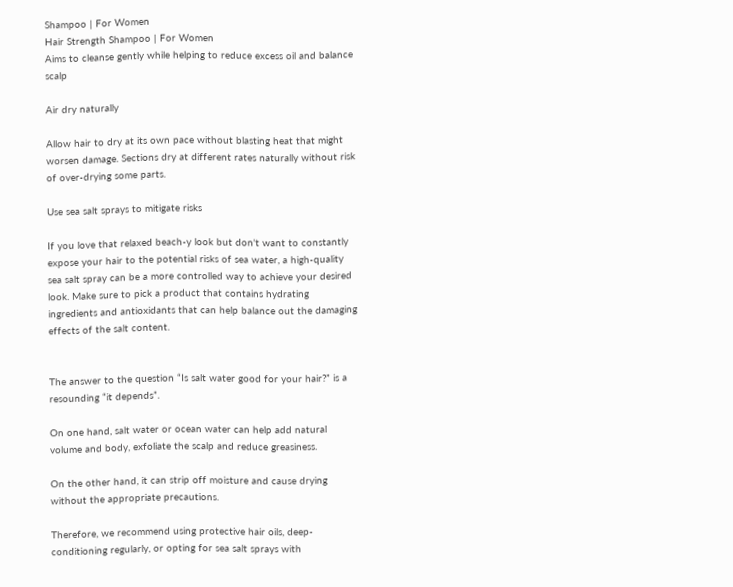Shampoo | For Women
Hair Strength Shampoo | For Women
Aims to cleanse gently while helping to reduce excess oil and balance scalp

Air dry naturally

Allow hair to dry at its own pace without blasting heat that might worsen damage. Sections dry at different rates naturally without risk of over-drying some parts.

Use sea salt sprays to mitigate risks

If you love that relaxed beach-y look but don't want to constantly expose your hair to the potential risks of sea water, a high-quality sea salt spray can be a more controlled way to achieve your desired look. Make sure to pick a product that contains hydrating ingredients and antioxidants that can help balance out the damaging effects of the salt content.


The answer to the question “Is salt water good for your hair?” is a resounding “it depends”.

On one hand, salt water or ocean water can help add natural volume and body, exfoliate the scalp and reduce greasiness.

On the other hand, it can strip off moisture and cause drying without the appropriate precautions.

Therefore, we recommend using protective hair oils, deep-conditioning regularly, or opting for sea salt sprays with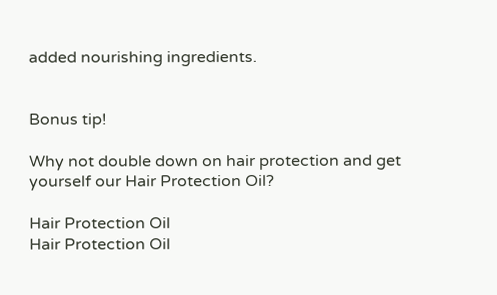added nourishing ingredients.


Bonus tip!

Why not double down on hair protection and get yourself our Hair Protection Oil?

Hair Protection Oil
Hair Protection Oil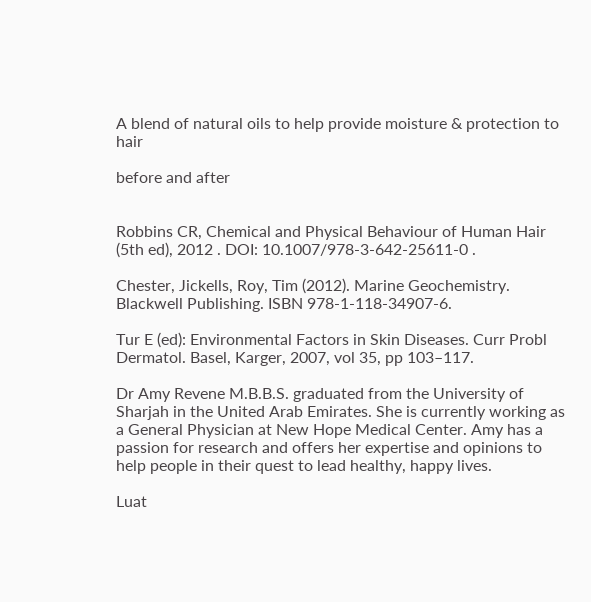A blend of natural oils to help provide moisture & protection to hair

before and after


Robbins CR, Chemical and Physical Behaviour of Human Hair (5th ed), 2012 . DOI: 10.1007/978-3-642-25611-0 .

Chester, Jickells, Roy, Tim (2012). Marine Geochemistry. Blackwell Publishing. ISBN 978-1-118-34907-6.

Tur E (ed): Environmental Factors in Skin Diseases. Curr Probl Dermatol. Basel, Karger, 2007, vol 35, pp 103–117.

Dr Amy Revene M.B.B.S. graduated from the University of Sharjah in the United Arab Emirates. She is currently working as a General Physician at New Hope Medical Center. Amy has a passion for research and offers her expertise and opinions to help people in their quest to lead healthy, happy lives.

Luat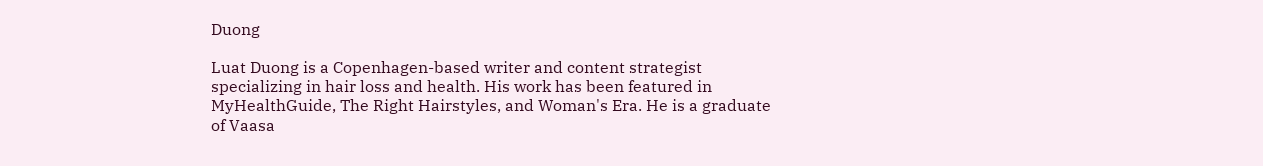Duong

Luat Duong is a Copenhagen-based writer and content strategist specializing in hair loss and health. His work has been featured in MyHealthGuide, The Right Hairstyles, and Woman's Era. He is a graduate of Vaasa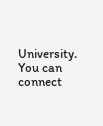University. You can connect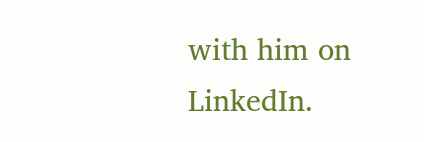with him on LinkedIn.